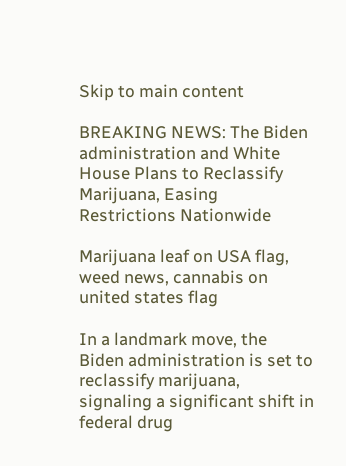Skip to main content

BREAKING NEWS: The Biden administration and White House Plans to Reclassify Marijuana, Easing Restrictions Nationwide

Marijuana leaf on USA flag, weed news, cannabis on united states flag

In a landmark move, the Biden administration is set to reclassify marijuana, signaling a significant shift in federal drug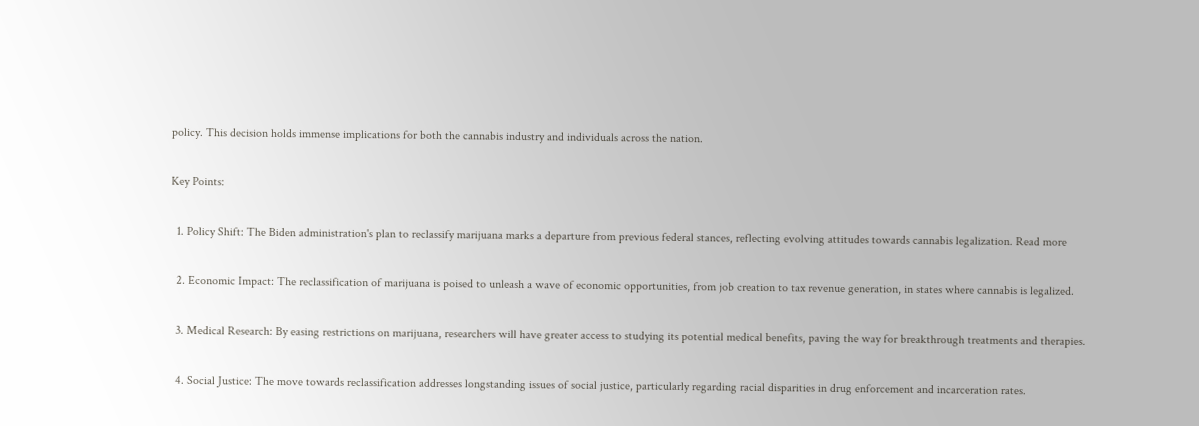policy. This decision holds immense implications for both the cannabis industry and individuals across the nation.

Key Points:

  1. Policy Shift: The Biden administration's plan to reclassify marijuana marks a departure from previous federal stances, reflecting evolving attitudes towards cannabis legalization. Read more

  2. Economic Impact: The reclassification of marijuana is poised to unleash a wave of economic opportunities, from job creation to tax revenue generation, in states where cannabis is legalized.

  3. Medical Research: By easing restrictions on marijuana, researchers will have greater access to studying its potential medical benefits, paving the way for breakthrough treatments and therapies.

  4. Social Justice: The move towards reclassification addresses longstanding issues of social justice, particularly regarding racial disparities in drug enforcement and incarceration rates.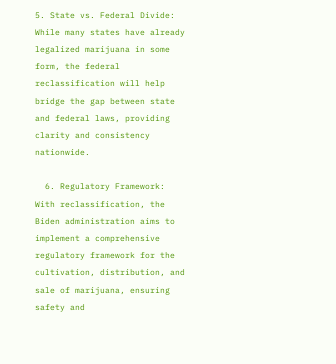5. State vs. Federal Divide: While many states have already legalized marijuana in some form, the federal reclassification will help bridge the gap between state and federal laws, providing clarity and consistency nationwide.

  6. Regulatory Framework: With reclassification, the Biden administration aims to implement a comprehensive regulatory framework for the cultivation, distribution, and sale of marijuana, ensuring safety and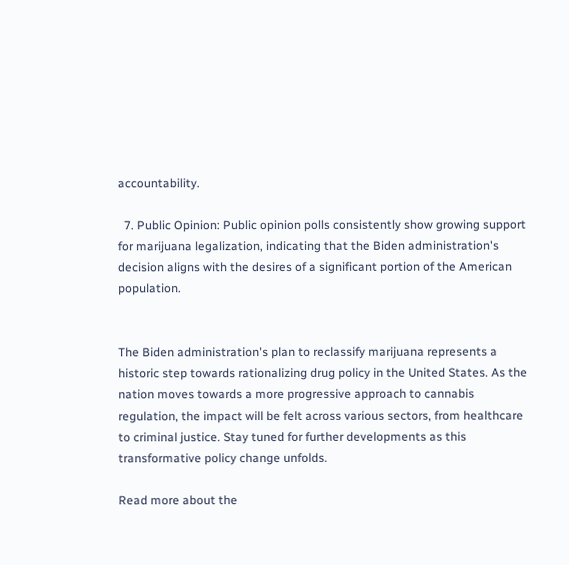accountability.

  7. Public Opinion: Public opinion polls consistently show growing support for marijuana legalization, indicating that the Biden administration's decision aligns with the desires of a significant portion of the American population.


The Biden administration's plan to reclassify marijuana represents a historic step towards rationalizing drug policy in the United States. As the nation moves towards a more progressive approach to cannabis regulation, the impact will be felt across various sectors, from healthcare to criminal justice. Stay tuned for further developments as this transformative policy change unfolds.

Read more about the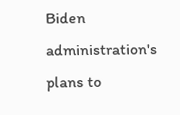Biden administration's plans to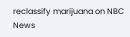reclassify marijuana on NBC News